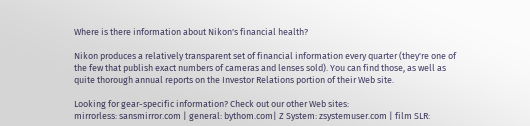Where is there information about Nikon's financial health?

Nikon produces a relatively transparent set of financial information every quarter (they're one of the few that publish exact numbers of cameras and lenses sold). You can find those, as well as quite thorough annual reports on the Investor Relations portion of their Web site.

Looking for gear-specific information? Check out our other Web sites:
mirrorless: sansmirror.com | general: bythom.com| Z System: zsystemuser.com | film SLR: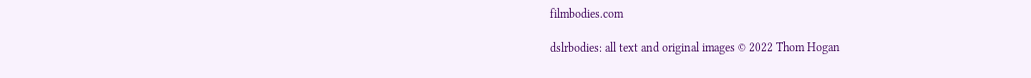filmbodies.com

dslrbodies: all text and original images © 2022 Thom Hogan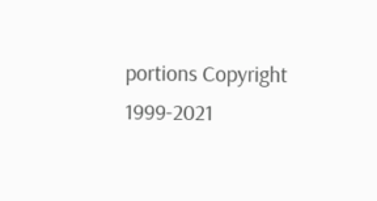portions Copyright 1999-2021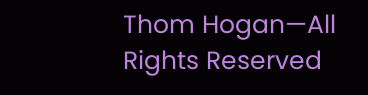Thom Hogan—All Rights Reserved